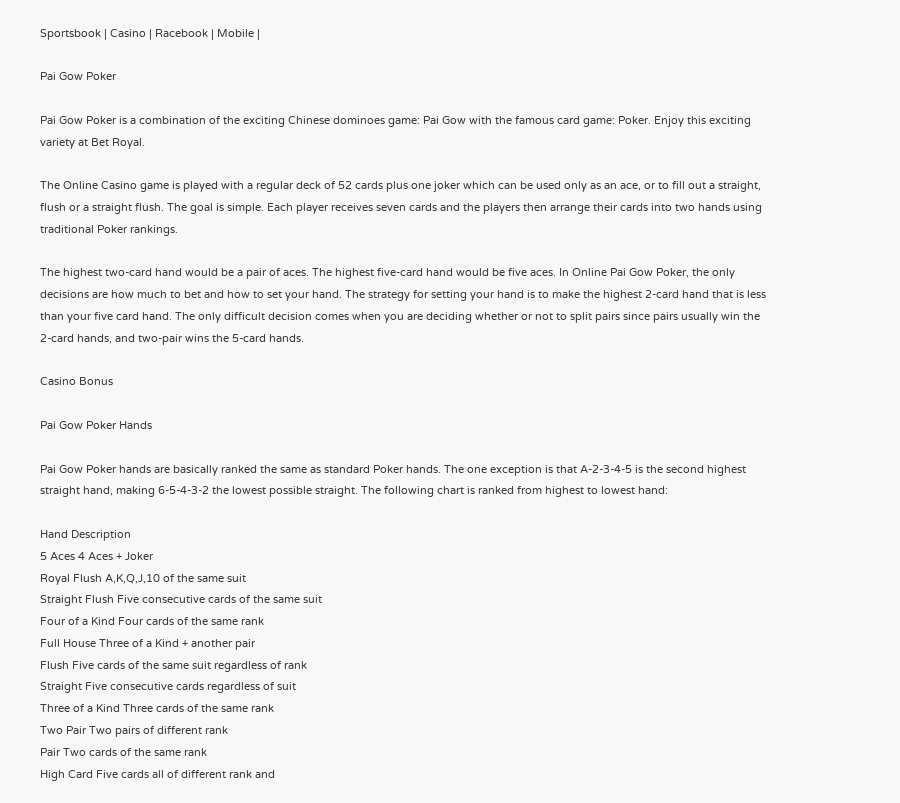Sportsbook | Casino | Racebook | Mobile |

Pai Gow Poker

Pai Gow Poker is a combination of the exciting Chinese dominoes game: Pai Gow with the famous card game: Poker. Enjoy this exciting variety at Bet Royal.

The Online Casino game is played with a regular deck of 52 cards plus one joker which can be used only as an ace, or to fill out a straight, flush or a straight flush. The goal is simple. Each player receives seven cards and the players then arrange their cards into two hands using traditional Poker rankings.

The highest two-card hand would be a pair of aces. The highest five-card hand would be five aces. In Online Pai Gow Poker, the only decisions are how much to bet and how to set your hand. The strategy for setting your hand is to make the highest 2-card hand that is less than your five card hand. The only difficult decision comes when you are deciding whether or not to split pairs since pairs usually win the 2-card hands, and two-pair wins the 5-card hands.

Casino Bonus

Pai Gow Poker Hands

Pai Gow Poker hands are basically ranked the same as standard Poker hands. The one exception is that A-2-3-4-5 is the second highest straight hand, making 6-5-4-3-2 the lowest possible straight. The following chart is ranked from highest to lowest hand:

Hand Description
5 Aces 4 Aces + Joker
Royal Flush A,K,Q,J,10 of the same suit
Straight Flush Five consecutive cards of the same suit
Four of a Kind Four cards of the same rank
Full House Three of a Kind + another pair
Flush Five cards of the same suit regardless of rank
Straight Five consecutive cards regardless of suit
Three of a Kind Three cards of the same rank
Two Pair Two pairs of different rank
Pair Two cards of the same rank
High Card Five cards all of different rank and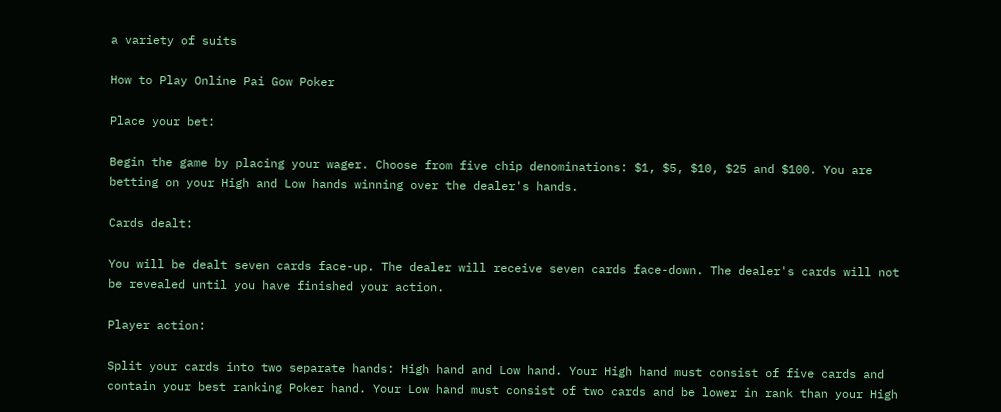a variety of suits

How to Play Online Pai Gow Poker

Place your bet:

Begin the game by placing your wager. Choose from five chip denominations: $1, $5, $10, $25 and $100. You are betting on your High and Low hands winning over the dealer's hands.

Cards dealt:

You will be dealt seven cards face-up. The dealer will receive seven cards face-down. The dealer's cards will not be revealed until you have finished your action.

Player action:

Split your cards into two separate hands: High hand and Low hand. Your High hand must consist of five cards and contain your best ranking Poker hand. Your Low hand must consist of two cards and be lower in rank than your High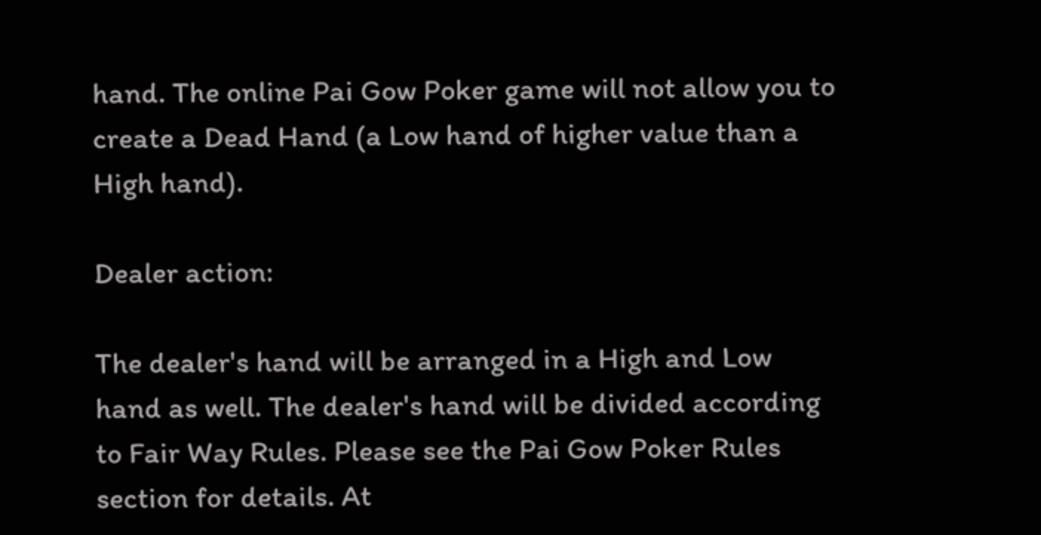hand. The online Pai Gow Poker game will not allow you to create a Dead Hand (a Low hand of higher value than a High hand).

Dealer action:

The dealer's hand will be arranged in a High and Low hand as well. The dealer's hand will be divided according to Fair Way Rules. Please see the Pai Gow Poker Rules section for details. At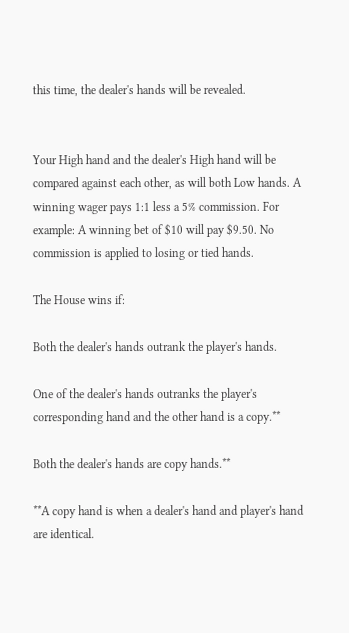this time, the dealer's hands will be revealed.


Your High hand and the dealer's High hand will be compared against each other, as will both Low hands. A winning wager pays 1:1 less a 5% commission. For example: A winning bet of $10 will pay $9.50. No commission is applied to losing or tied hands.

The House wins if:

Both the dealer's hands outrank the player's hands.

One of the dealer's hands outranks the player's corresponding hand and the other hand is a copy.**

Both the dealer's hands are copy hands.**

**A copy hand is when a dealer's hand and player's hand are identical.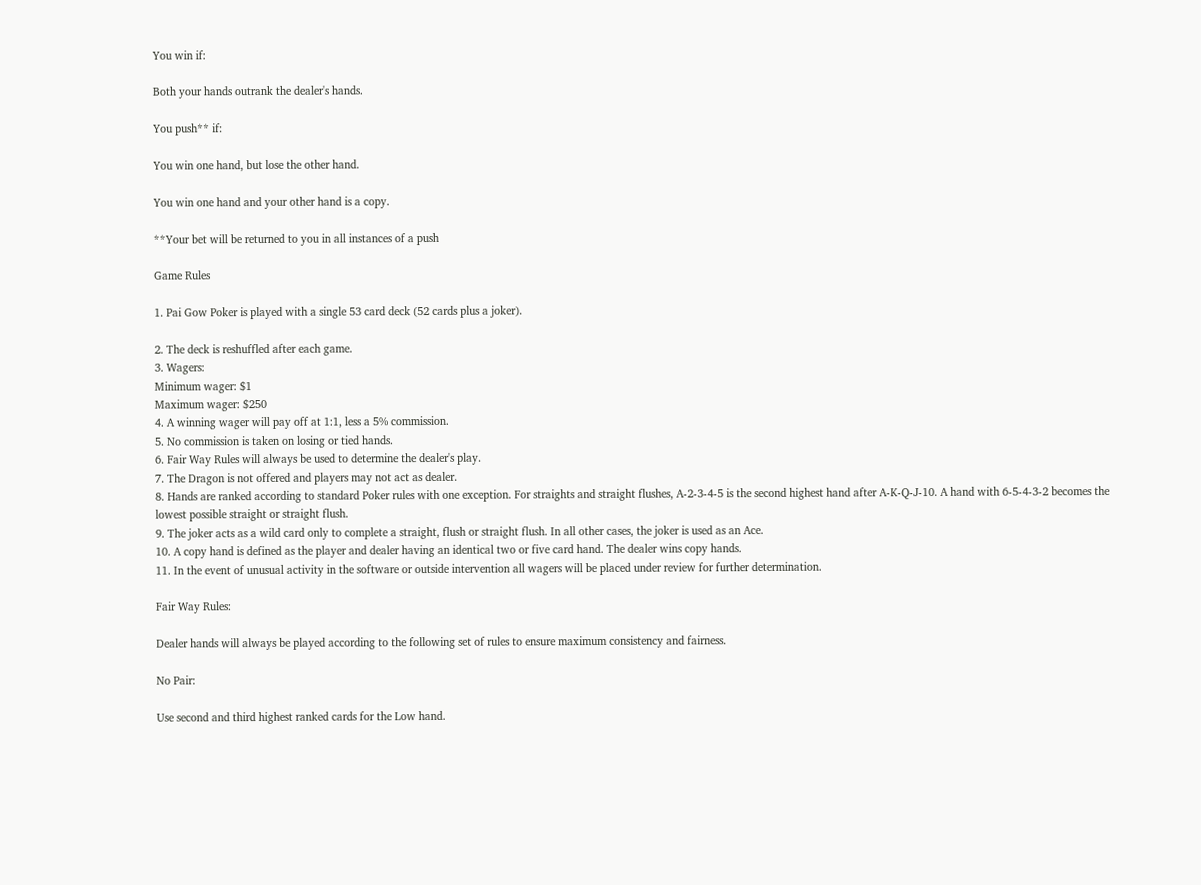You win if:

Both your hands outrank the dealer's hands.

You push** if:

You win one hand, but lose the other hand.

You win one hand and your other hand is a copy.

**Your bet will be returned to you in all instances of a push

Game Rules

1. Pai Gow Poker is played with a single 53 card deck (52 cards plus a joker).

2. The deck is reshuffled after each game.
3. Wagers:
Minimum wager: $1
Maximum wager: $250
4. A winning wager will pay off at 1:1, less a 5% commission.
5. No commission is taken on losing or tied hands.
6. Fair Way Rules will always be used to determine the dealer's play.
7. The Dragon is not offered and players may not act as dealer.
8. Hands are ranked according to standard Poker rules with one exception. For straights and straight flushes, A-2-3-4-5 is the second highest hand after A-K-Q-J-10. A hand with 6-5-4-3-2 becomes the lowest possible straight or straight flush.
9. The joker acts as a wild card only to complete a straight, flush or straight flush. In all other cases, the joker is used as an Ace.
10. A copy hand is defined as the player and dealer having an identical two or five card hand. The dealer wins copy hands.
11. In the event of unusual activity in the software or outside intervention all wagers will be placed under review for further determination.

Fair Way Rules:

Dealer hands will always be played according to the following set of rules to ensure maximum consistency and fairness.

No Pair:

Use second and third highest ranked cards for the Low hand.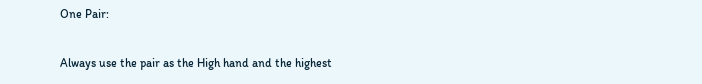One Pair:

Always use the pair as the High hand and the highest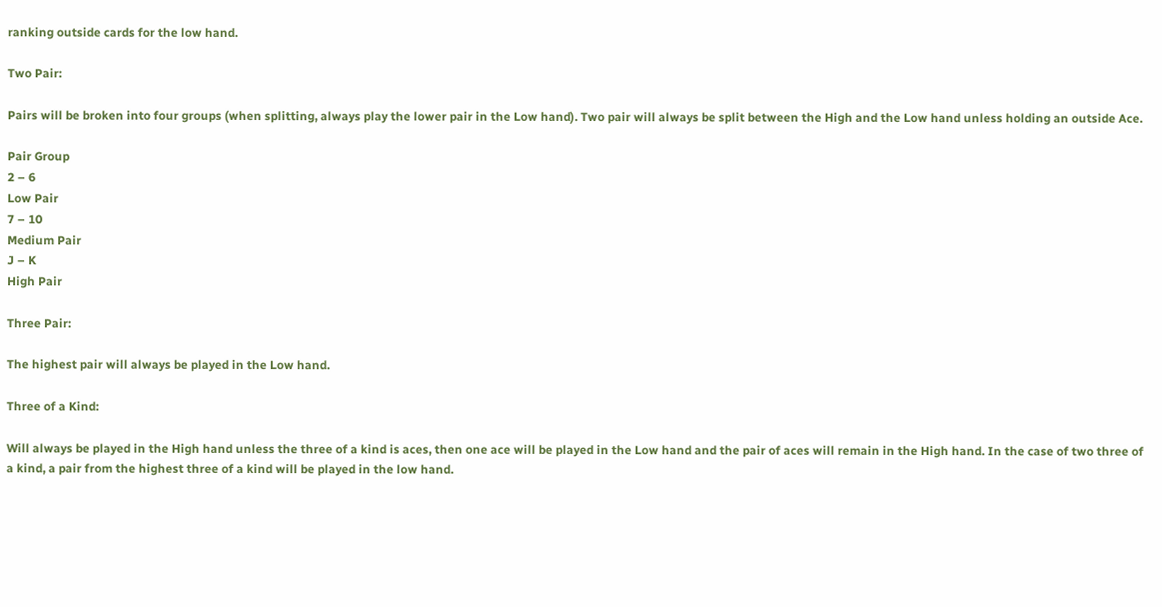ranking outside cards for the low hand.

Two Pair:

Pairs will be broken into four groups (when splitting, always play the lower pair in the Low hand). Two pair will always be split between the High and the Low hand unless holding an outside Ace.

Pair Group
2 – 6
Low Pair
7 – 10
Medium Pair
J – K
High Pair

Three Pair:

The highest pair will always be played in the Low hand.

Three of a Kind:

Will always be played in the High hand unless the three of a kind is aces, then one ace will be played in the Low hand and the pair of aces will remain in the High hand. In the case of two three of a kind, a pair from the highest three of a kind will be played in the low hand.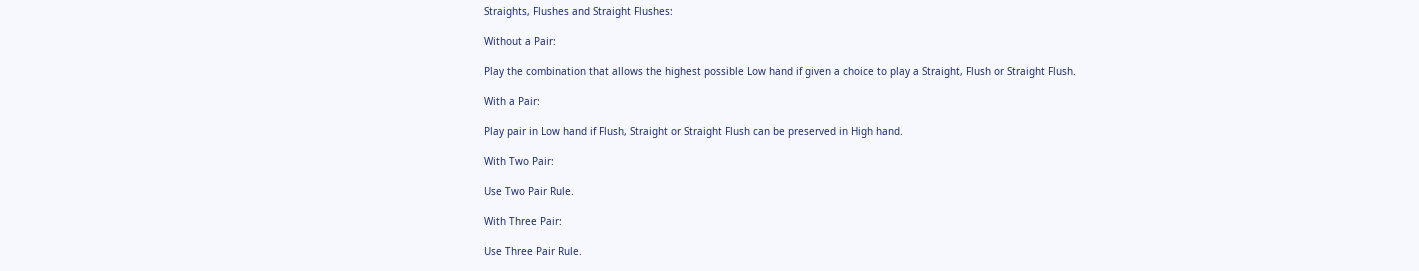Straights, Flushes and Straight Flushes:

Without a Pair:

Play the combination that allows the highest possible Low hand if given a choice to play a Straight, Flush or Straight Flush.

With a Pair:

Play pair in Low hand if Flush, Straight or Straight Flush can be preserved in High hand.

With Two Pair:

Use Two Pair Rule.

With Three Pair:

Use Three Pair Rule.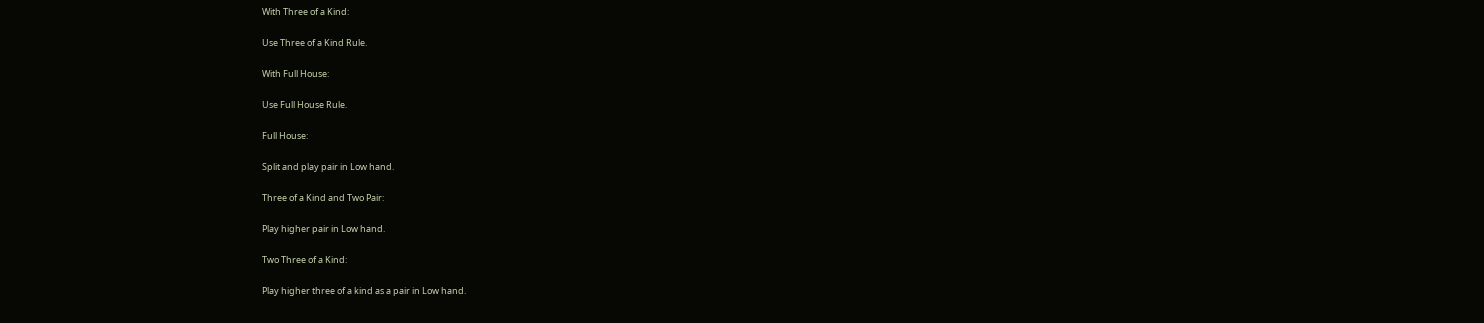With Three of a Kind:

Use Three of a Kind Rule.

With Full House:

Use Full House Rule.

Full House:

Split and play pair in Low hand.

Three of a Kind and Two Pair:

Play higher pair in Low hand.

Two Three of a Kind:

Play higher three of a kind as a pair in Low hand.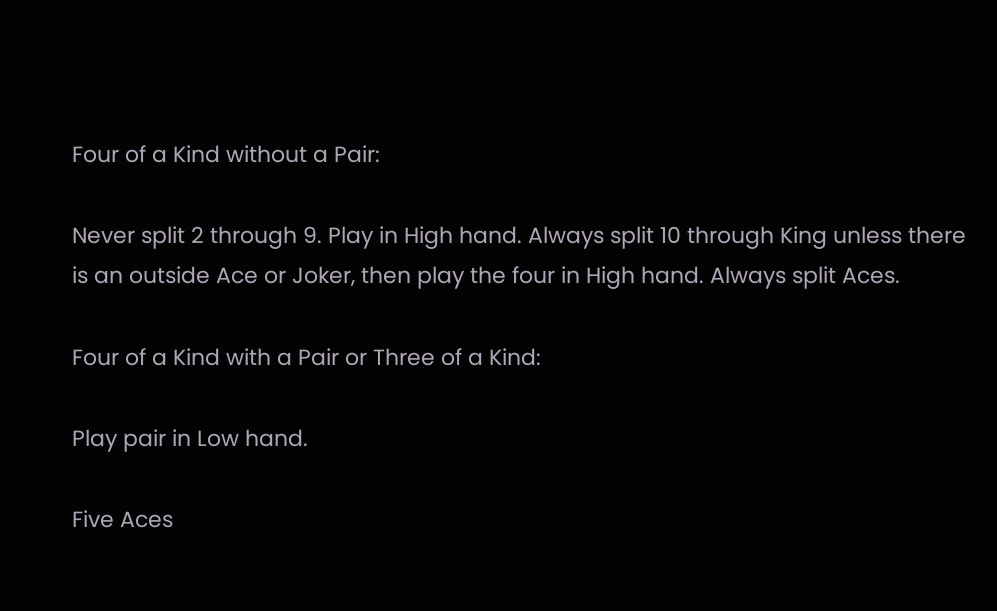Four of a Kind without a Pair:

Never split 2 through 9. Play in High hand. Always split 10 through King unless there is an outside Ace or Joker, then play the four in High hand. Always split Aces.

Four of a Kind with a Pair or Three of a Kind:

Play pair in Low hand.

Five Aces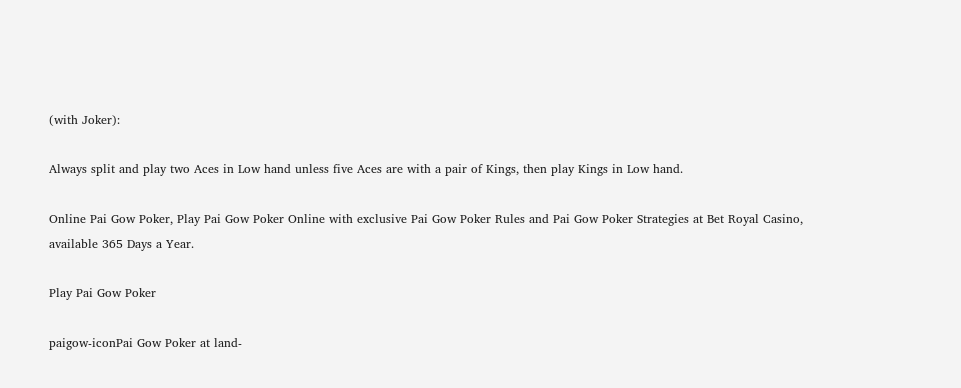(with Joker):

Always split and play two Aces in Low hand unless five Aces are with a pair of Kings, then play Kings in Low hand.

Online Pai Gow Poker, Play Pai Gow Poker Online with exclusive Pai Gow Poker Rules and Pai Gow Poker Strategies at Bet Royal Casino, available 365 Days a Year.

Play Pai Gow Poker

paigow-iconPai Gow Poker at land-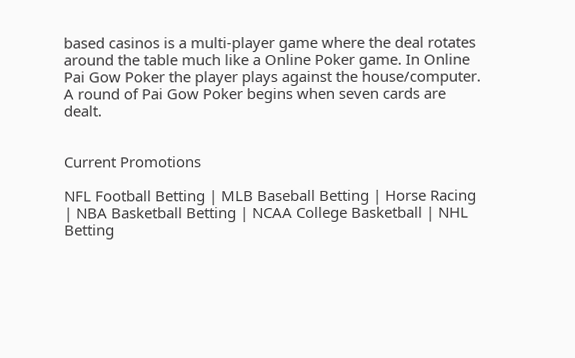based casinos is a multi-player game where the deal rotates around the table much like a Online Poker game. In Online Pai Gow Poker the player plays against the house/computer. A round of Pai Gow Poker begins when seven cards are dealt.


Current Promotions

NFL Football Betting | MLB Baseball Betting | Horse Racing | NBA Basketball Betting | NCAA College Basketball | NHL Betting